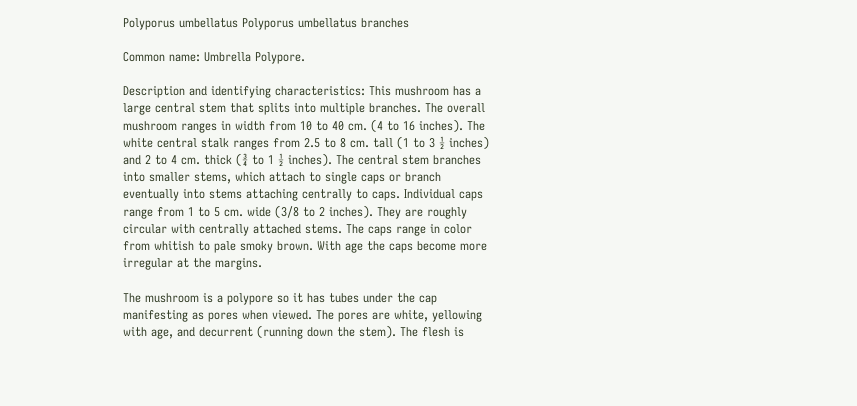Polyporus umbellatus Polyporus umbellatus branches

Common name: Umbrella Polypore.

Description and identifying characteristics: This mushroom has a large central stem that splits into multiple branches. The overall mushroom ranges in width from 10 to 40 cm. (4 to 16 inches). The white central stalk ranges from 2.5 to 8 cm. tall (1 to 3 ½ inches) and 2 to 4 cm. thick (¾ to 1 ½ inches). The central stem branches into smaller stems, which attach to single caps or branch eventually into stems attaching centrally to caps. Individual caps range from 1 to 5 cm. wide (3/8 to 2 inches). They are roughly circular with centrally attached stems. The caps range in color from whitish to pale smoky brown. With age the caps become more irregular at the margins.

The mushroom is a polypore so it has tubes under the cap manifesting as pores when viewed. The pores are white, yellowing with age, and decurrent (running down the stem). The flesh is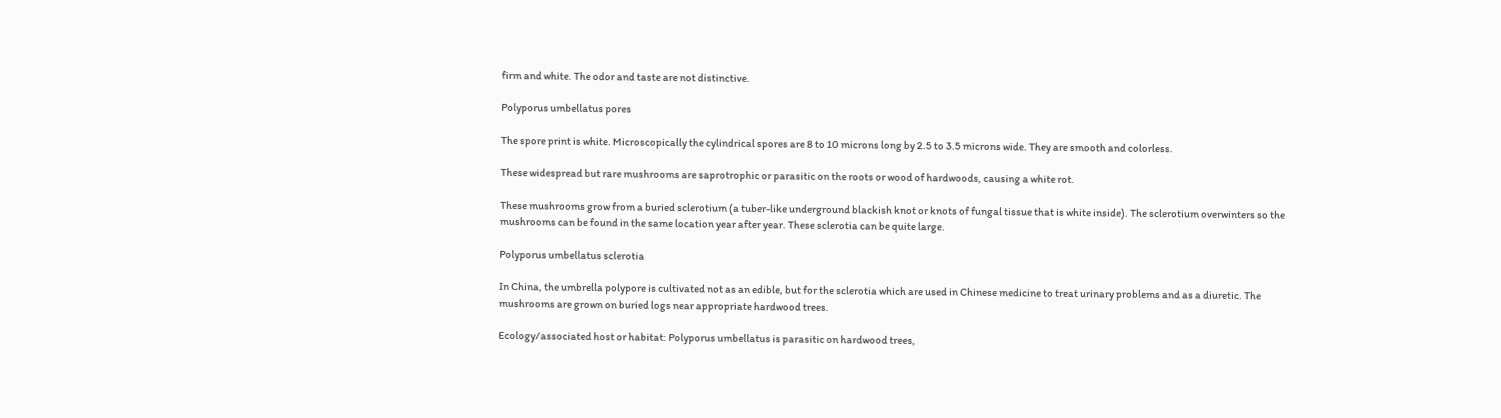firm and white. The odor and taste are not distinctive.

Polyporus umbellatus pores

The spore print is white. Microscopically the cylindrical spores are 8 to 10 microns long by 2.5 to 3.5 microns wide. They are smooth and colorless.

These widespread but rare mushrooms are saprotrophic or parasitic on the roots or wood of hardwoods, causing a white rot.

These mushrooms grow from a buried sclerotium (a tuber-like underground blackish knot or knots of fungal tissue that is white inside). The sclerotium overwinters so the mushrooms can be found in the same location year after year. These sclerotia can be quite large.

Polyporus umbellatus sclerotia

In China, the umbrella polypore is cultivated not as an edible, but for the sclerotia which are used in Chinese medicine to treat urinary problems and as a diuretic. The mushrooms are grown on buried logs near appropriate hardwood trees.

Ecology/associated host or habitat: Polyporus umbellatus is parasitic on hardwood trees,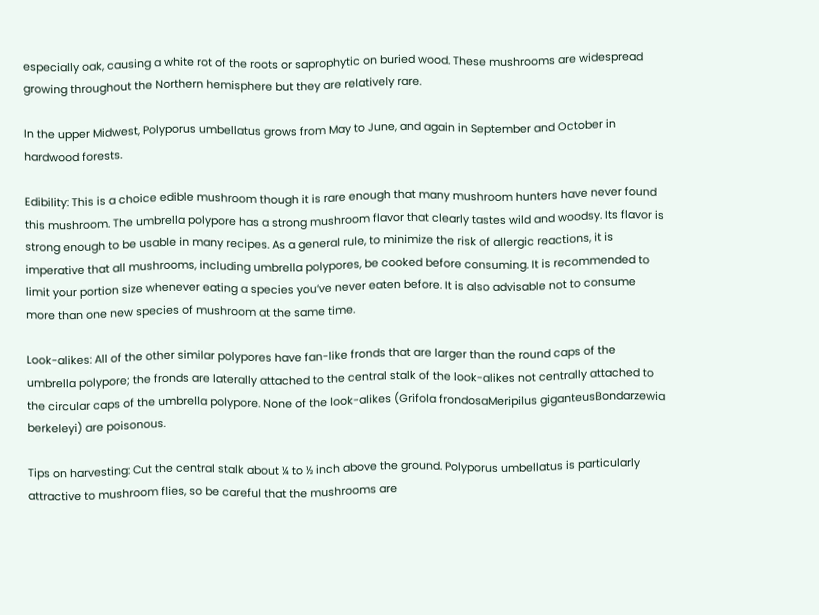especially oak, causing a white rot of the roots or saprophytic on buried wood. These mushrooms are widespread growing throughout the Northern hemisphere but they are relatively rare.

In the upper Midwest, Polyporus umbellatus grows from May to June, and again in September and October in hardwood forests.

Edibility: This is a choice edible mushroom though it is rare enough that many mushroom hunters have never found this mushroom. The umbrella polypore has a strong mushroom flavor that clearly tastes wild and woodsy. Its flavor is strong enough to be usable in many recipes. As a general rule, to minimize the risk of allergic reactions, it is imperative that all mushrooms, including umbrella polypores, be cooked before consuming. It is recommended to limit your portion size whenever eating a species you’ve never eaten before. It is also advisable not to consume more than one new species of mushroom at the same time.

Look-alikes: All of the other similar polypores have fan-like fronds that are larger than the round caps of the umbrella polypore; the fronds are laterally attached to the central stalk of the look-alikes not centrally attached to the circular caps of the umbrella polypore. None of the look-alikes (Grifola frondosaMeripilus giganteusBondarzewia berkeleyi) are poisonous.

Tips on harvesting: Cut the central stalk about ¼ to ½ inch above the ground. Polyporus umbellatus is particularly attractive to mushroom flies, so be careful that the mushrooms are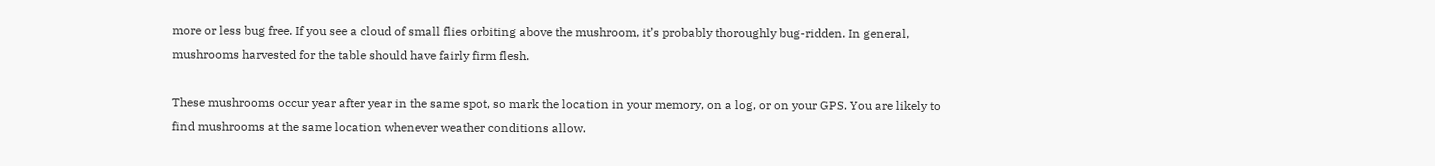more or less bug free. If you see a cloud of small flies orbiting above the mushroom, it’s probably thoroughly bug-ridden. In general, mushrooms harvested for the table should have fairly firm flesh.

These mushrooms occur year after year in the same spot, so mark the location in your memory, on a log, or on your GPS. You are likely to find mushrooms at the same location whenever weather conditions allow.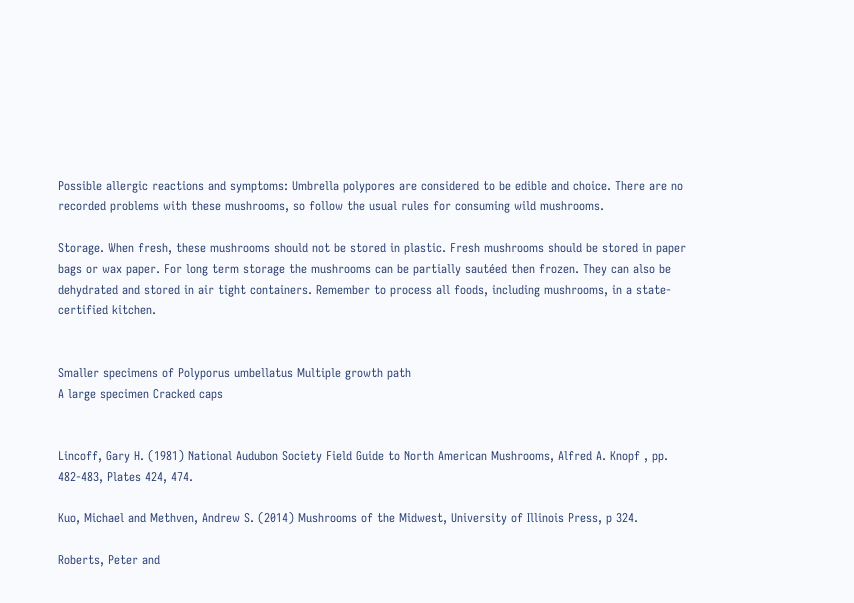Possible allergic reactions and symptoms: Umbrella polypores are considered to be edible and choice. There are no recorded problems with these mushrooms, so follow the usual rules for consuming wild mushrooms.

Storage. When fresh, these mushrooms should not be stored in plastic. Fresh mushrooms should be stored in paper bags or wax paper. For long term storage the mushrooms can be partially sautéed then frozen. They can also be dehydrated and stored in air tight containers. Remember to process all foods, including mushrooms, in a state-certified kitchen.


Smaller specimens of Polyporus umbellatus Multiple growth path
A large specimen Cracked caps


Lincoff, Gary H. (1981) National Audubon Society Field Guide to North American Mushrooms, Alfred A. Knopf , pp. 482-483, Plates 424, 474.

Kuo, Michael and Methven, Andrew S. (2014) Mushrooms of the Midwest, University of Illinois Press, p 324.

Roberts, Peter and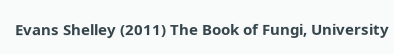Evans Shelley (2011) The Book of Fungi, University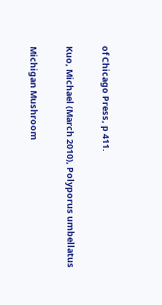of Chicago Press, p 411.

Kuo, Michael (March 2010), Polyporus umbellatus

Michigan Mushroom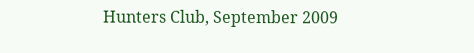Hunters Club, September 2009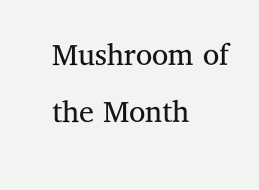Mushroom of the Month